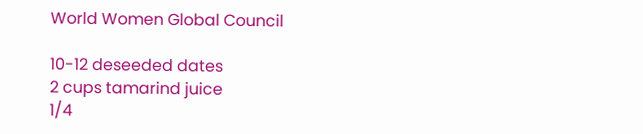World Women Global Council

10-12 deseeded dates
2 cups tamarind juice
1/4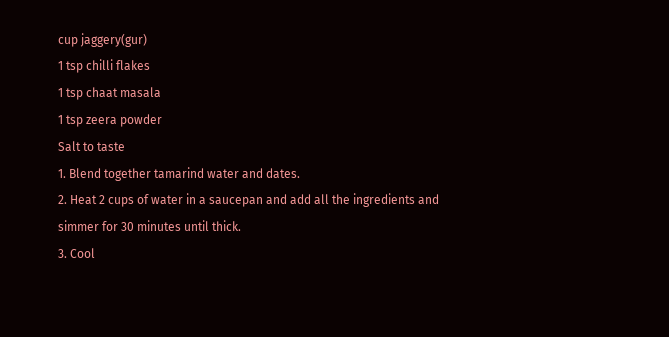cup jaggery(gur)
1 tsp chilli flakes
1 tsp chaat masala
1 tsp zeera powder
Salt to taste
1. Blend together tamarind water and dates.
2. Heat 2 cups of water in a saucepan and add all the ingredients and simmer for 30 minutes until thick.
3. Cool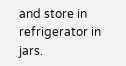and store in refrigerator in jars.